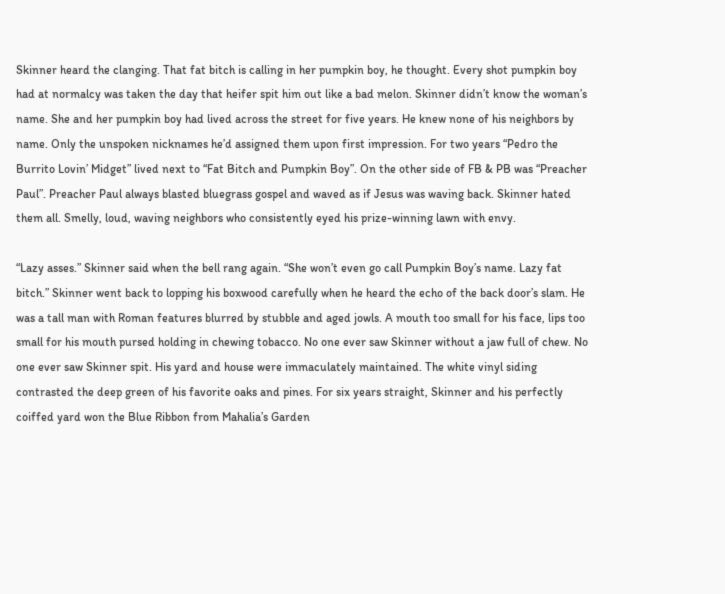Skinner heard the clanging. That fat bitch is calling in her pumpkin boy, he thought. Every shot pumpkin boy had at normalcy was taken the day that heifer spit him out like a bad melon. Skinner didn’t know the woman’s name. She and her pumpkin boy had lived across the street for five years. He knew none of his neighbors by name. Only the unspoken nicknames he’d assigned them upon first impression. For two years “Pedro the Burrito Lovin’ Midget” lived next to “Fat Bitch and Pumpkin Boy”. On the other side of FB & PB was “Preacher Paul”. Preacher Paul always blasted bluegrass gospel and waved as if Jesus was waving back. Skinner hated them all. Smelly, loud, waving neighbors who consistently eyed his prize-winning lawn with envy.

“Lazy asses.” Skinner said when the bell rang again. “She won’t even go call Pumpkin Boy’s name. Lazy fat bitch.” Skinner went back to lopping his boxwood carefully when he heard the echo of the back door’s slam. He was a tall man with Roman features blurred by stubble and aged jowls. A mouth too small for his face, lips too small for his mouth pursed holding in chewing tobacco. No one ever saw Skinner without a jaw full of chew. No one ever saw Skinner spit. His yard and house were immaculately maintained. The white vinyl siding contrasted the deep green of his favorite oaks and pines. For six years straight, Skinner and his perfectly coiffed yard won the Blue Ribbon from Mahalia’s Garden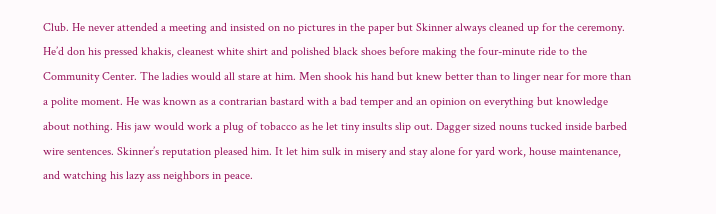Club. He never attended a meeting and insisted on no pictures in the paper but Skinner always cleaned up for the ceremony. He’d don his pressed khakis, cleanest white shirt and polished black shoes before making the four-minute ride to the Community Center. The ladies would all stare at him. Men shook his hand but knew better than to linger near for more than a polite moment. He was known as a contrarian bastard with a bad temper and an opinion on everything but knowledge about nothing. His jaw would work a plug of tobacco as he let tiny insults slip out. Dagger sized nouns tucked inside barbed wire sentences. Skinner’s reputation pleased him. It let him sulk in misery and stay alone for yard work, house maintenance, and watching his lazy ass neighbors in peace.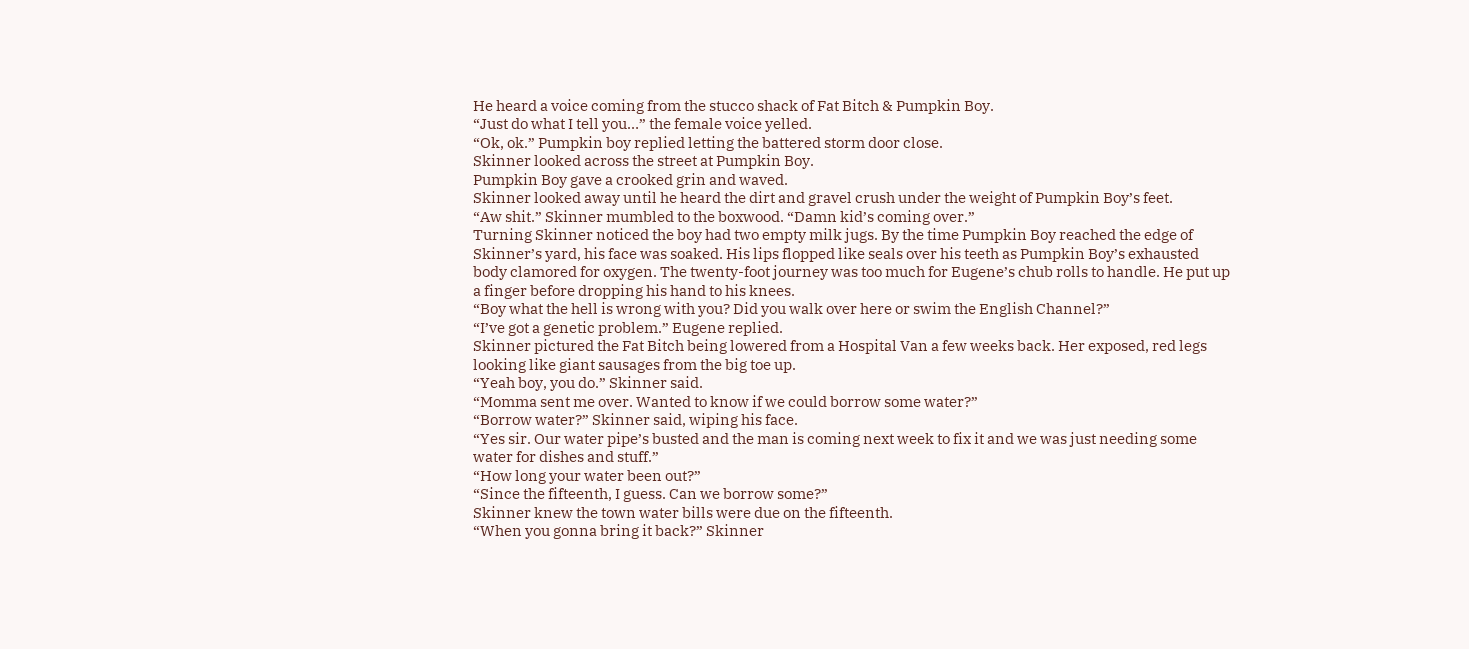He heard a voice coming from the stucco shack of Fat Bitch & Pumpkin Boy.
“Just do what I tell you…” the female voice yelled.
“Ok, ok.” Pumpkin boy replied letting the battered storm door close.
Skinner looked across the street at Pumpkin Boy.
Pumpkin Boy gave a crooked grin and waved.
Skinner looked away until he heard the dirt and gravel crush under the weight of Pumpkin Boy’s feet.
“Aw shit.” Skinner mumbled to the boxwood. “Damn kid’s coming over.”
Turning Skinner noticed the boy had two empty milk jugs. By the time Pumpkin Boy reached the edge of Skinner’s yard, his face was soaked. His lips flopped like seals over his teeth as Pumpkin Boy’s exhausted body clamored for oxygen. The twenty-foot journey was too much for Eugene’s chub rolls to handle. He put up a finger before dropping his hand to his knees.
“Boy what the hell is wrong with you? Did you walk over here or swim the English Channel?”
“I’ve got a genetic problem.” Eugene replied.
Skinner pictured the Fat Bitch being lowered from a Hospital Van a few weeks back. Her exposed, red legs looking like giant sausages from the big toe up.
“Yeah boy, you do.” Skinner said.
“Momma sent me over. Wanted to know if we could borrow some water?”
“Borrow water?” Skinner said, wiping his face.
“Yes sir. Our water pipe’s busted and the man is coming next week to fix it and we was just needing some water for dishes and stuff.”
“How long your water been out?”
“Since the fifteenth, I guess. Can we borrow some?”
Skinner knew the town water bills were due on the fifteenth.
“When you gonna bring it back?” Skinner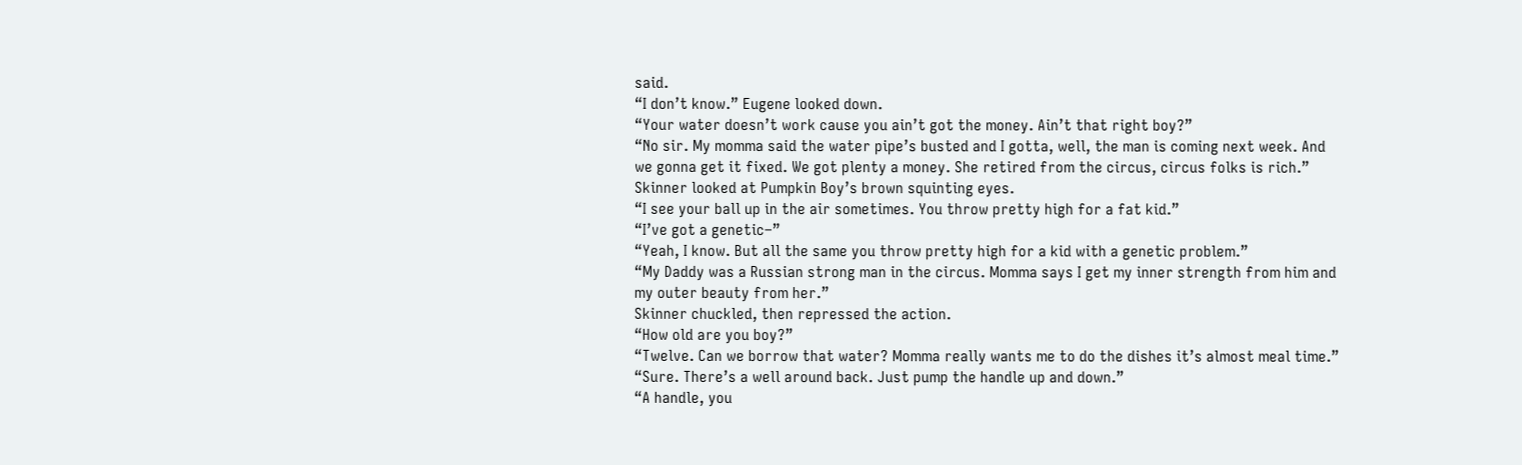said.
“I don’t know.” Eugene looked down.
“Your water doesn’t work cause you ain’t got the money. Ain’t that right boy?”
“No sir. My momma said the water pipe’s busted and I gotta, well, the man is coming next week. And we gonna get it fixed. We got plenty a money. She retired from the circus, circus folks is rich.”
Skinner looked at Pumpkin Boy’s brown squinting eyes.
“I see your ball up in the air sometimes. You throw pretty high for a fat kid.”
“I’ve got a genetic–”
“Yeah, I know. But all the same you throw pretty high for a kid with a genetic problem.”
“My Daddy was a Russian strong man in the circus. Momma says I get my inner strength from him and my outer beauty from her.”
Skinner chuckled, then repressed the action.
“How old are you boy?”
“Twelve. Can we borrow that water? Momma really wants me to do the dishes it’s almost meal time.”
“Sure. There’s a well around back. Just pump the handle up and down.”
“A handle, you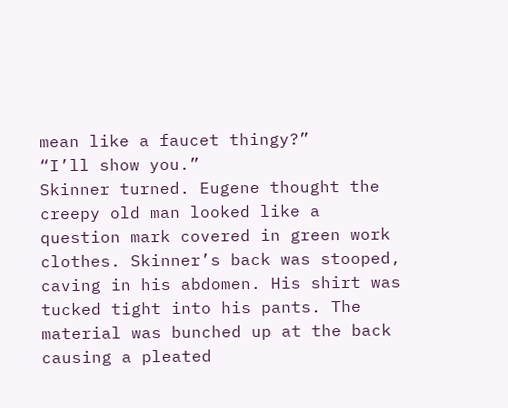mean like a faucet thingy?”
“I’ll show you.”
Skinner turned. Eugene thought the creepy old man looked like a question mark covered in green work clothes. Skinner’s back was stooped, caving in his abdomen. His shirt was tucked tight into his pants. The material was bunched up at the back causing a pleated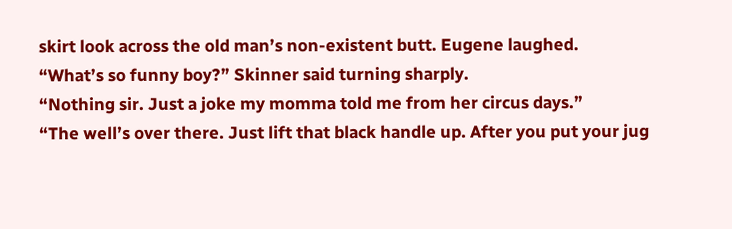skirt look across the old man’s non-existent butt. Eugene laughed.
“What’s so funny boy?” Skinner said turning sharply.
“Nothing sir. Just a joke my momma told me from her circus days.”
“The well’s over there. Just lift that black handle up. After you put your jug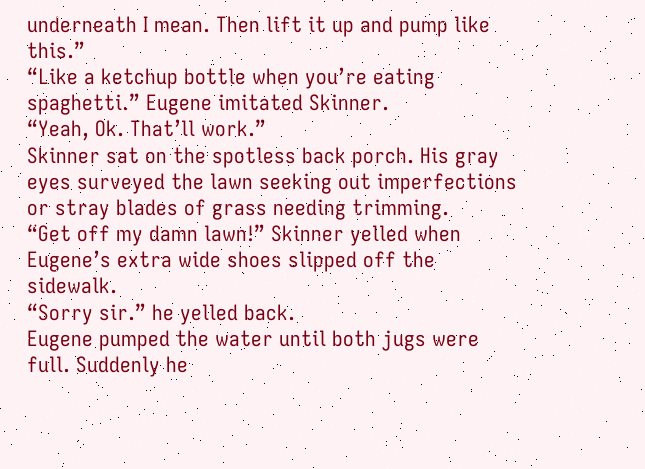underneath I mean. Then lift it up and pump like this.”
“Like a ketchup bottle when you’re eating spaghetti.” Eugene imitated Skinner.
“Yeah, Ok. That’ll work.”
Skinner sat on the spotless back porch. His gray eyes surveyed the lawn seeking out imperfections or stray blades of grass needing trimming.
“Get off my damn lawn!” Skinner yelled when Eugene’s extra wide shoes slipped off the sidewalk.
“Sorry sir.” he yelled back.
Eugene pumped the water until both jugs were full. Suddenly he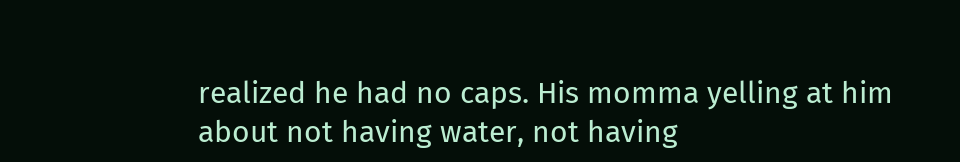realized he had no caps. His momma yelling at him about not having water, not having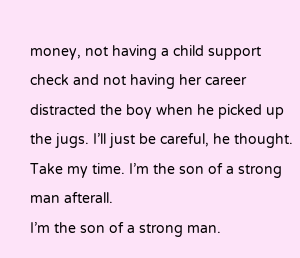money, not having a child support check and not having her career distracted the boy when he picked up the jugs. I’ll just be careful, he thought. Take my time. I’m the son of a strong man afterall.
I’m the son of a strong man.